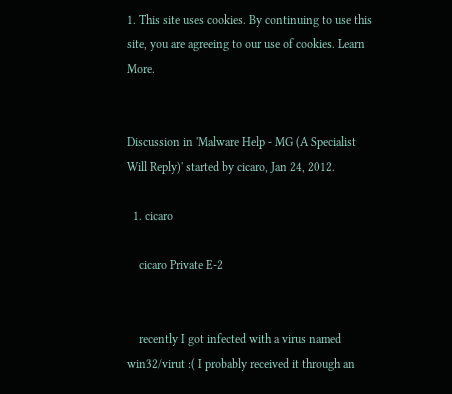1. This site uses cookies. By continuing to use this site, you are agreeing to our use of cookies. Learn More.


Discussion in 'Malware Help - MG (A Specialist Will Reply)' started by cicaro, Jan 24, 2012.

  1. cicaro

    cicaro Private E-2


    recently I got infected with a virus named win32/virut :( I probably received it through an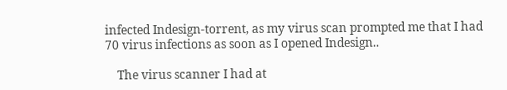infected Indesign-torrent, as my virus scan prompted me that I had 70 virus infections as soon as I opened Indesign..

    The virus scanner I had at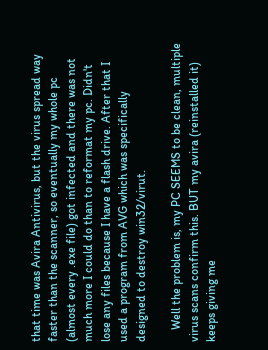that time was Avira Antivirus, but the virus spread way faster than the scanner, so eventually my whole pc (almost every .exe file) got infected and there was not much more I could do than to reformat my pc. Didn't lose any files because I have a flash drive. After that I used a program from AVG which was specifically designed to destroy win32/virut.

    Well the problem is, my PC SEEMS to be clean, multiple virus scans confirm this. BUT my avira (reinstalled it) keeps giving me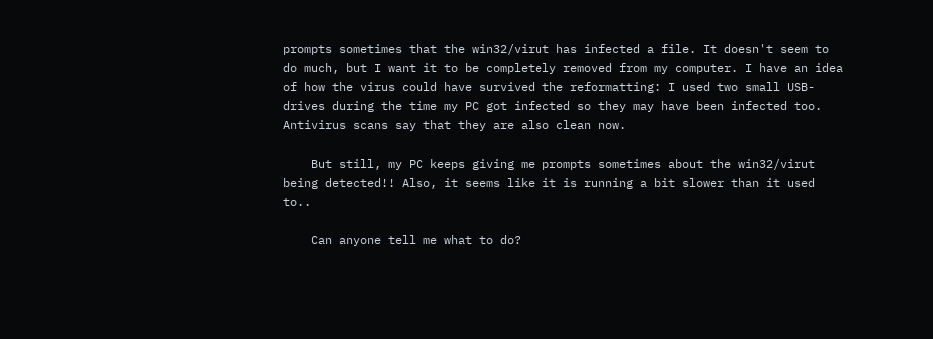prompts sometimes that the win32/virut has infected a file. It doesn't seem to do much, but I want it to be completely removed from my computer. I have an idea of how the virus could have survived the reformatting: I used two small USB-drives during the time my PC got infected so they may have been infected too. Antivirus scans say that they are also clean now.

    But still, my PC keeps giving me prompts sometimes about the win32/virut being detected!! Also, it seems like it is running a bit slower than it used to..

    Can anyone tell me what to do?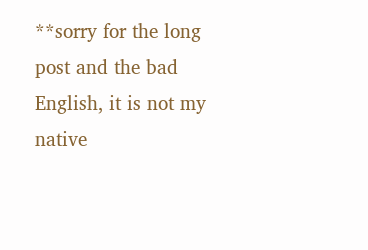**sorry for the long post and the bad English, it is not my native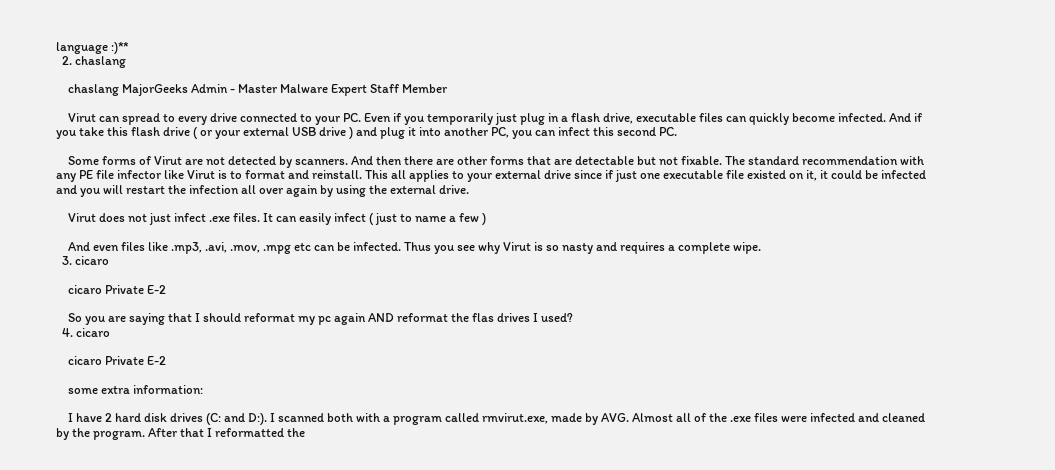language :)**
  2. chaslang

    chaslang MajorGeeks Admin - Master Malware Expert Staff Member

    Virut can spread to every drive connected to your PC. Even if you temporarily just plug in a flash drive, executable files can quickly become infected. And if you take this flash drive ( or your external USB drive ) and plug it into another PC, you can infect this second PC.

    Some forms of Virut are not detected by scanners. And then there are other forms that are detectable but not fixable. The standard recommendation with any PE file infector like Virut is to format and reinstall. This all applies to your external drive since if just one executable file existed on it, it could be infected and you will restart the infection all over again by using the external drive.

    Virut does not just infect .exe files. It can easily infect ( just to name a few )

    And even files like .mp3, .avi, .mov, .mpg etc can be infected. Thus you see why Virut is so nasty and requires a complete wipe.
  3. cicaro

    cicaro Private E-2

    So you are saying that I should reformat my pc again AND reformat the flas drives I used?
  4. cicaro

    cicaro Private E-2

    some extra information:

    I have 2 hard disk drives (C: and D:). I scanned both with a program called rmvirut.exe, made by AVG. Almost all of the .exe files were infected and cleaned by the program. After that I reformatted the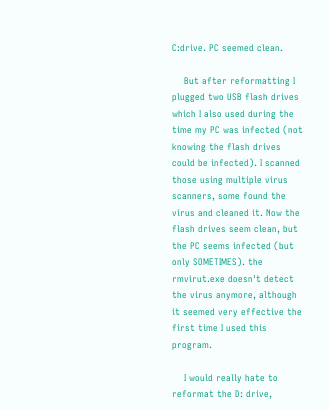C:drive. PC seemed clean.

    But after reformatting I plugged two USB flash drives which I also used during the time my PC was infected (not knowing the flash drives could be infected). I scanned those using multiple virus scanners, some found the virus and cleaned it. Now the flash drives seem clean, but the PC seems infected (but only SOMETIMES). the rmvirut.exe doesn't detect the virus anymore, although it seemed very effective the first time I used this program.

    I would really hate to reformat the D: drive,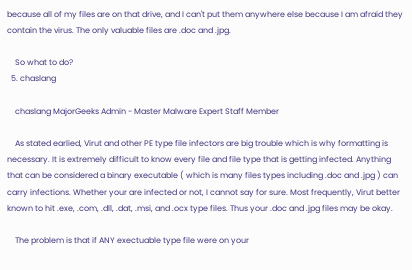because all of my files are on that drive, and I can't put them anywhere else because I am afraid they contain the virus. The only valuable files are .doc and .jpg.

    So what to do?
  5. chaslang

    chaslang MajorGeeks Admin - Master Malware Expert Staff Member

    As stated earlied, Virut and other PE type file infectors are big trouble which is why formatting is necessary. It is extremely difficult to know every file and file type that is getting infected. Anything that can be considered a binary executable ( which is many files types including .doc and .jpg ) can carry infections. Whether your are infected or not, I cannot say for sure. Most frequently, Virut better known to hit .exe, .com, .dll, .dat, .msi, and .ocx type files. Thus your .doc and .jpg files may be okay.

    The problem is that if ANY exectuable type file were on your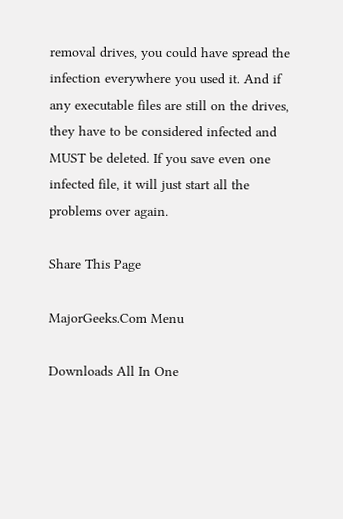removal drives, you could have spread the infection everywhere you used it. And if any executable files are still on the drives, they have to be considered infected and MUST be deleted. If you save even one infected file, it will just start all the problems over again.

Share This Page

MajorGeeks.Com Menu

Downloads All In One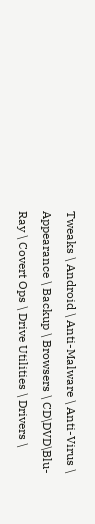Tweaks \ Android \ Anti-Malware \ Anti-Virus \ Appearance \ Backup \ Browsers \ CD\DVD\Blu-Ray \ Covert Ops \ Drive Utilities \ Drivers \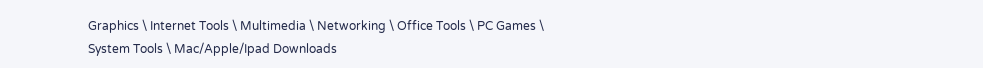Graphics \ Internet Tools \ Multimedia \ Networking \ Office Tools \ PC Games \ System Tools \ Mac/Apple/Ipad Downloads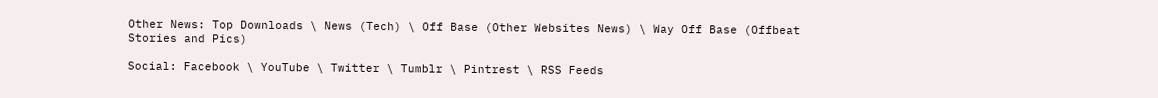Other News: Top Downloads \ News (Tech) \ Off Base (Other Websites News) \ Way Off Base (Offbeat Stories and Pics)

Social: Facebook \ YouTube \ Twitter \ Tumblr \ Pintrest \ RSS Feeds